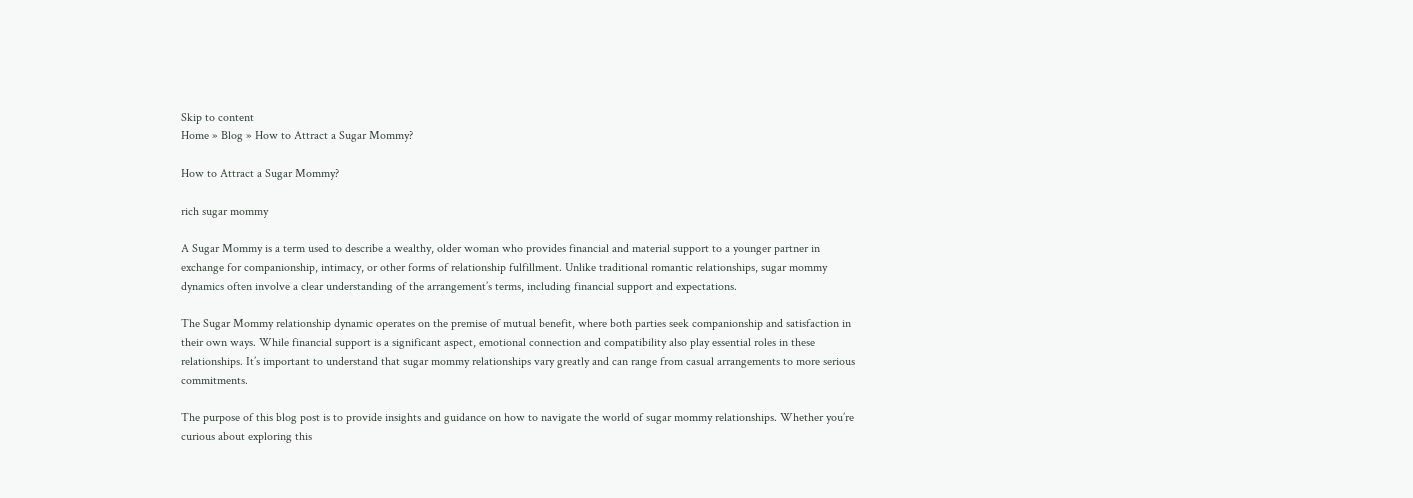Skip to content
Home » Blog » How to Attract a Sugar Mommy?

How to Attract a Sugar Mommy?

rich sugar mommy

A Sugar Mommy is a term used to describe a wealthy, older woman who provides financial and material support to a younger partner in exchange for companionship, intimacy, or other forms of relationship fulfillment. Unlike traditional romantic relationships, sugar mommy dynamics often involve a clear understanding of the arrangement’s terms, including financial support and expectations.

The Sugar Mommy relationship dynamic operates on the premise of mutual benefit, where both parties seek companionship and satisfaction in their own ways. While financial support is a significant aspect, emotional connection and compatibility also play essential roles in these relationships. It’s important to understand that sugar mommy relationships vary greatly and can range from casual arrangements to more serious commitments.

The purpose of this blog post is to provide insights and guidance on how to navigate the world of sugar mommy relationships. Whether you’re curious about exploring this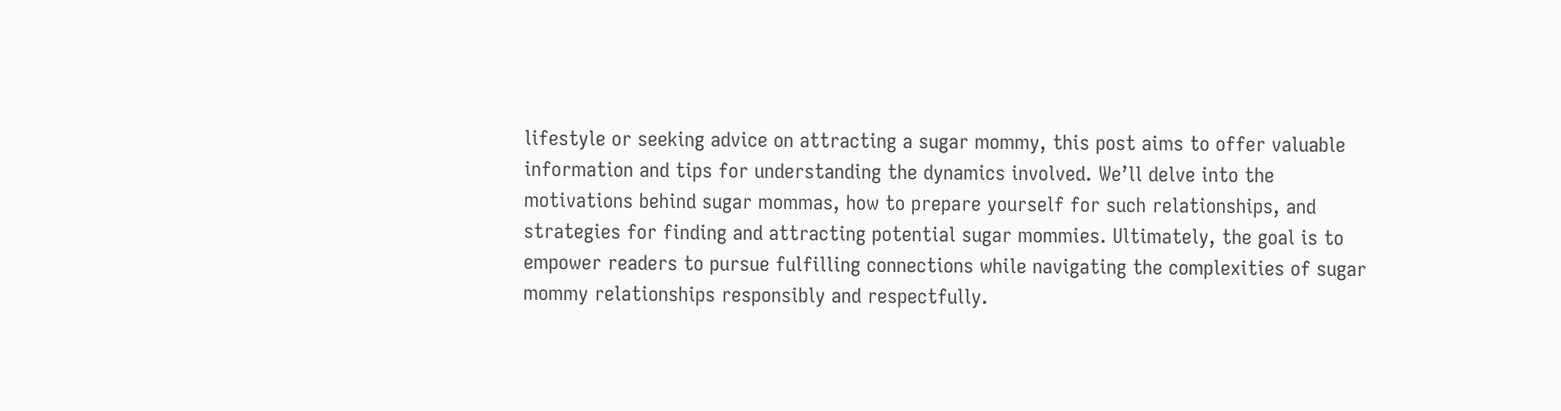lifestyle or seeking advice on attracting a sugar mommy, this post aims to offer valuable information and tips for understanding the dynamics involved. We’ll delve into the motivations behind sugar mommas, how to prepare yourself for such relationships, and strategies for finding and attracting potential sugar mommies. Ultimately, the goal is to empower readers to pursue fulfilling connections while navigating the complexities of sugar mommy relationships responsibly and respectfully.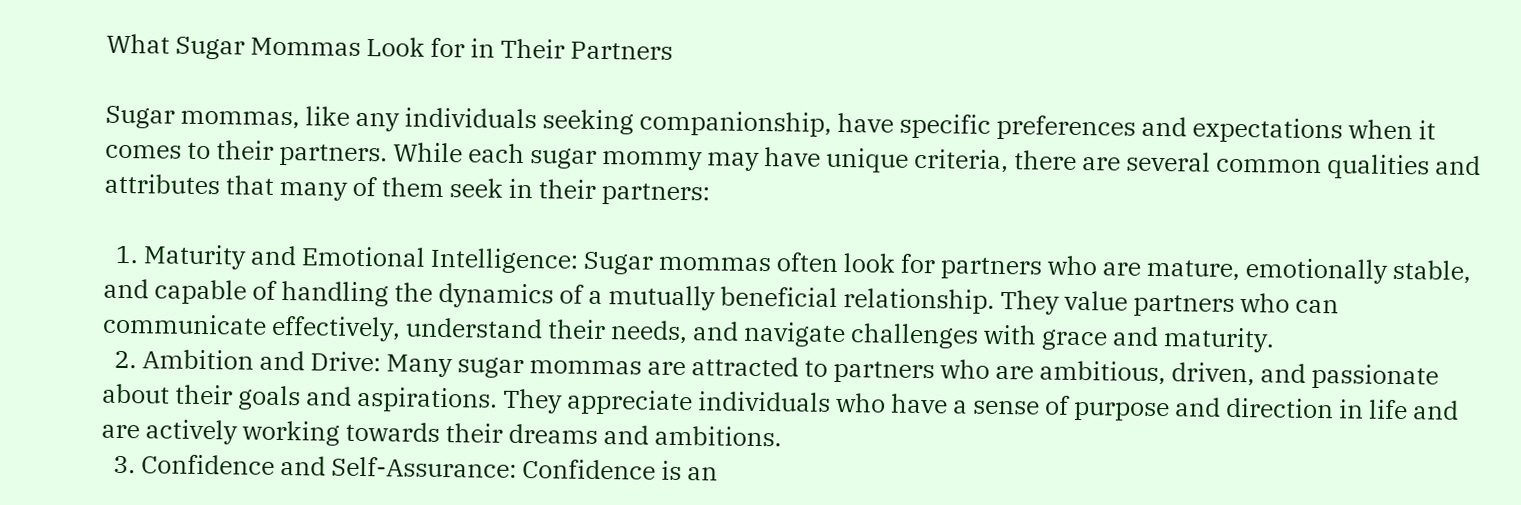What Sugar Mommas Look for in Their Partners

Sugar mommas, like any individuals seeking companionship, have specific preferences and expectations when it comes to their partners. While each sugar mommy may have unique criteria, there are several common qualities and attributes that many of them seek in their partners:

  1. Maturity and Emotional Intelligence: Sugar mommas often look for partners who are mature, emotionally stable, and capable of handling the dynamics of a mutually beneficial relationship. They value partners who can communicate effectively, understand their needs, and navigate challenges with grace and maturity.
  2. Ambition and Drive: Many sugar mommas are attracted to partners who are ambitious, driven, and passionate about their goals and aspirations. They appreciate individuals who have a sense of purpose and direction in life and are actively working towards their dreams and ambitions.
  3. Confidence and Self-Assurance: Confidence is an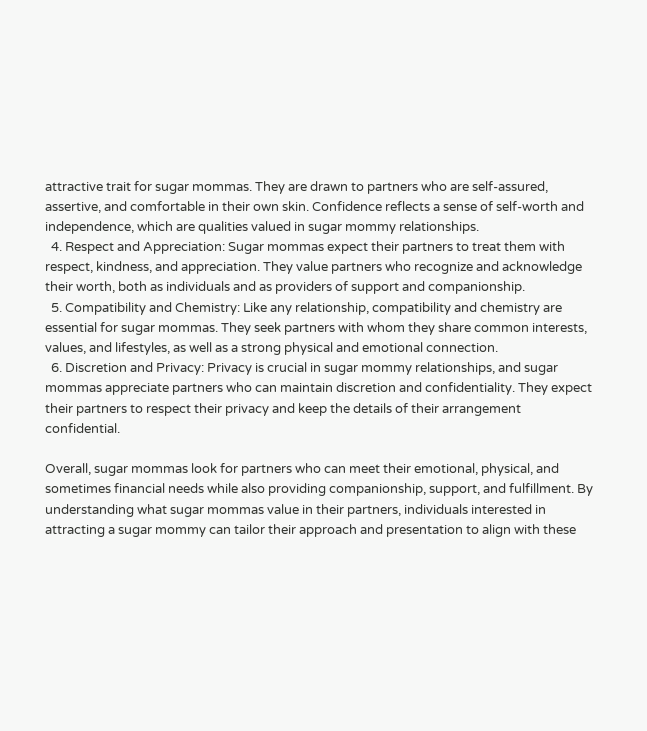attractive trait for sugar mommas. They are drawn to partners who are self-assured, assertive, and comfortable in their own skin. Confidence reflects a sense of self-worth and independence, which are qualities valued in sugar mommy relationships.
  4. Respect and Appreciation: Sugar mommas expect their partners to treat them with respect, kindness, and appreciation. They value partners who recognize and acknowledge their worth, both as individuals and as providers of support and companionship.
  5. Compatibility and Chemistry: Like any relationship, compatibility and chemistry are essential for sugar mommas. They seek partners with whom they share common interests, values, and lifestyles, as well as a strong physical and emotional connection.
  6. Discretion and Privacy: Privacy is crucial in sugar mommy relationships, and sugar mommas appreciate partners who can maintain discretion and confidentiality. They expect their partners to respect their privacy and keep the details of their arrangement confidential.

Overall, sugar mommas look for partners who can meet their emotional, physical, and sometimes financial needs while also providing companionship, support, and fulfillment. By understanding what sugar mommas value in their partners, individuals interested in attracting a sugar mommy can tailor their approach and presentation to align with these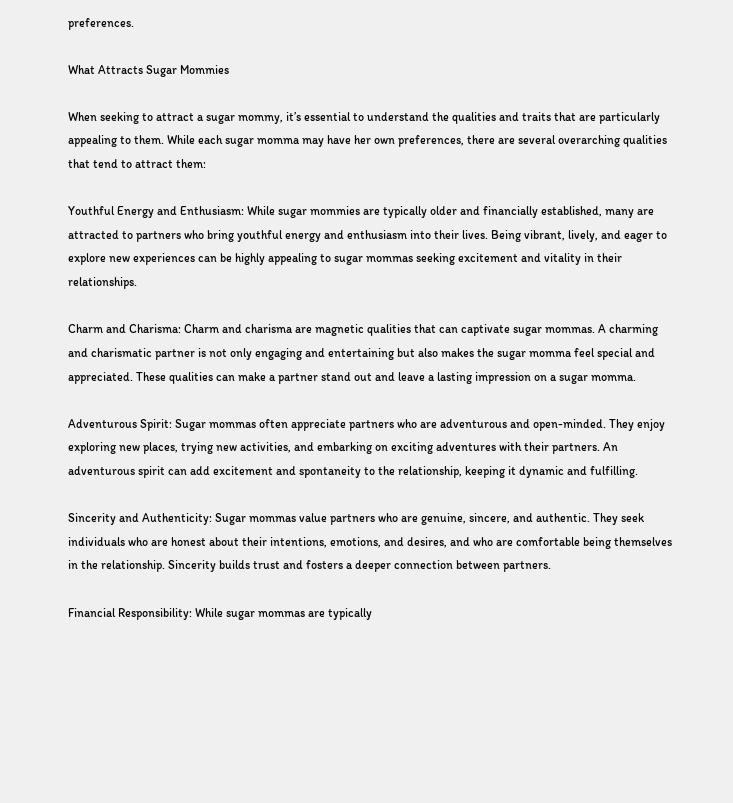preferences.

What Attracts Sugar Mommies

When seeking to attract a sugar mommy, it’s essential to understand the qualities and traits that are particularly appealing to them. While each sugar momma may have her own preferences, there are several overarching qualities that tend to attract them:

Youthful Energy and Enthusiasm: While sugar mommies are typically older and financially established, many are attracted to partners who bring youthful energy and enthusiasm into their lives. Being vibrant, lively, and eager to explore new experiences can be highly appealing to sugar mommas seeking excitement and vitality in their relationships.

Charm and Charisma: Charm and charisma are magnetic qualities that can captivate sugar mommas. A charming and charismatic partner is not only engaging and entertaining but also makes the sugar momma feel special and appreciated. These qualities can make a partner stand out and leave a lasting impression on a sugar momma.

Adventurous Spirit: Sugar mommas often appreciate partners who are adventurous and open-minded. They enjoy exploring new places, trying new activities, and embarking on exciting adventures with their partners. An adventurous spirit can add excitement and spontaneity to the relationship, keeping it dynamic and fulfilling.

Sincerity and Authenticity: Sugar mommas value partners who are genuine, sincere, and authentic. They seek individuals who are honest about their intentions, emotions, and desires, and who are comfortable being themselves in the relationship. Sincerity builds trust and fosters a deeper connection between partners.

Financial Responsibility: While sugar mommas are typically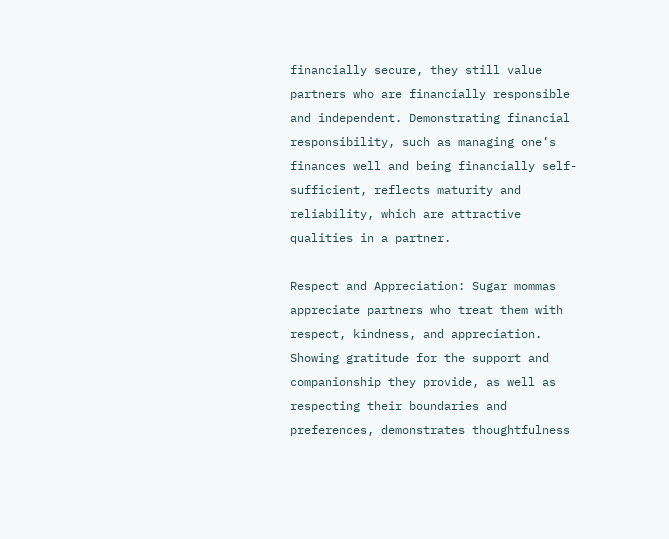financially secure, they still value partners who are financially responsible and independent. Demonstrating financial responsibility, such as managing one’s finances well and being financially self-sufficient, reflects maturity and reliability, which are attractive qualities in a partner.

Respect and Appreciation: Sugar mommas appreciate partners who treat them with respect, kindness, and appreciation. Showing gratitude for the support and companionship they provide, as well as respecting their boundaries and preferences, demonstrates thoughtfulness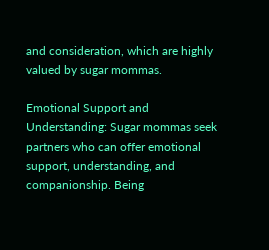and consideration, which are highly valued by sugar mommas.

Emotional Support and Understanding: Sugar mommas seek partners who can offer emotional support, understanding, and companionship. Being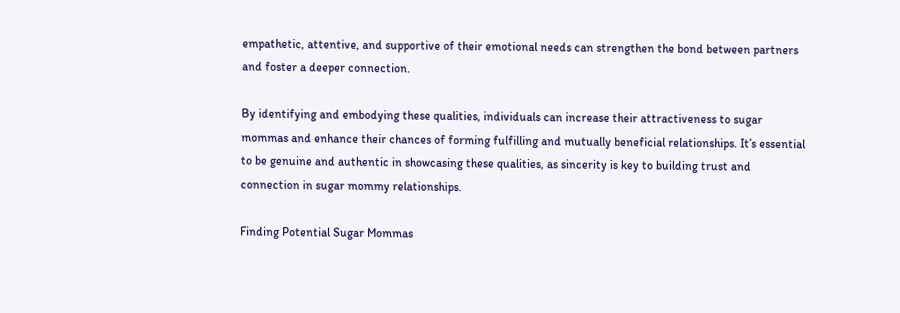empathetic, attentive, and supportive of their emotional needs can strengthen the bond between partners and foster a deeper connection.

By identifying and embodying these qualities, individuals can increase their attractiveness to sugar mommas and enhance their chances of forming fulfilling and mutually beneficial relationships. It’s essential to be genuine and authentic in showcasing these qualities, as sincerity is key to building trust and connection in sugar mommy relationships.

Finding Potential Sugar Mommas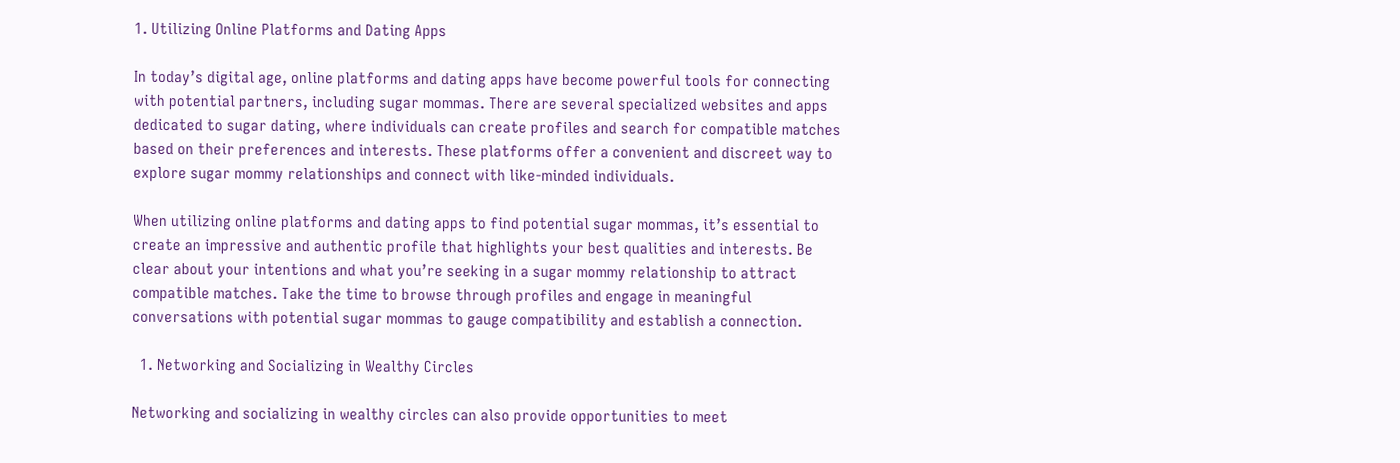1. Utilizing Online Platforms and Dating Apps

In today’s digital age, online platforms and dating apps have become powerful tools for connecting with potential partners, including sugar mommas. There are several specialized websites and apps dedicated to sugar dating, where individuals can create profiles and search for compatible matches based on their preferences and interests. These platforms offer a convenient and discreet way to explore sugar mommy relationships and connect with like-minded individuals.

When utilizing online platforms and dating apps to find potential sugar mommas, it’s essential to create an impressive and authentic profile that highlights your best qualities and interests. Be clear about your intentions and what you’re seeking in a sugar mommy relationship to attract compatible matches. Take the time to browse through profiles and engage in meaningful conversations with potential sugar mommas to gauge compatibility and establish a connection.

  1. Networking and Socializing in Wealthy Circles

Networking and socializing in wealthy circles can also provide opportunities to meet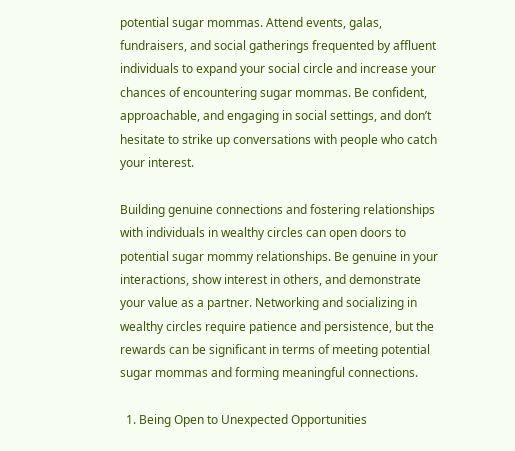potential sugar mommas. Attend events, galas, fundraisers, and social gatherings frequented by affluent individuals to expand your social circle and increase your chances of encountering sugar mommas. Be confident, approachable, and engaging in social settings, and don’t hesitate to strike up conversations with people who catch your interest.

Building genuine connections and fostering relationships with individuals in wealthy circles can open doors to potential sugar mommy relationships. Be genuine in your interactions, show interest in others, and demonstrate your value as a partner. Networking and socializing in wealthy circles require patience and persistence, but the rewards can be significant in terms of meeting potential sugar mommas and forming meaningful connections.

  1. Being Open to Unexpected Opportunities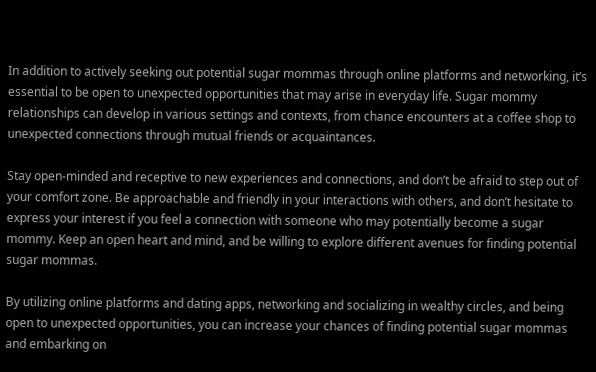In addition to actively seeking out potential sugar mommas through online platforms and networking, it’s essential to be open to unexpected opportunities that may arise in everyday life. Sugar mommy relationships can develop in various settings and contexts, from chance encounters at a coffee shop to unexpected connections through mutual friends or acquaintances.

Stay open-minded and receptive to new experiences and connections, and don’t be afraid to step out of your comfort zone. Be approachable and friendly in your interactions with others, and don’t hesitate to express your interest if you feel a connection with someone who may potentially become a sugar mommy. Keep an open heart and mind, and be willing to explore different avenues for finding potential sugar mommas.

By utilizing online platforms and dating apps, networking and socializing in wealthy circles, and being open to unexpected opportunities, you can increase your chances of finding potential sugar mommas and embarking on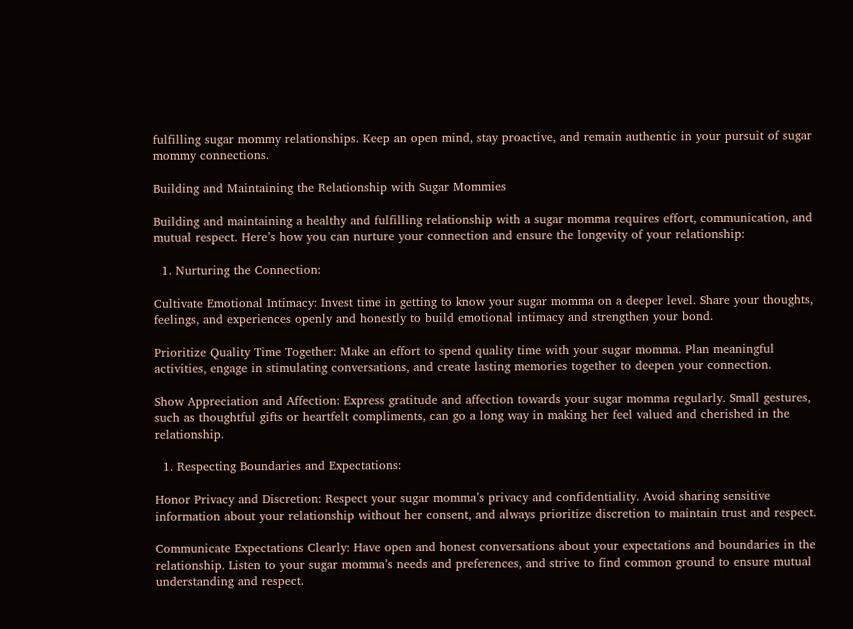fulfilling sugar mommy relationships. Keep an open mind, stay proactive, and remain authentic in your pursuit of sugar mommy connections.

Building and Maintaining the Relationship with Sugar Mommies

Building and maintaining a healthy and fulfilling relationship with a sugar momma requires effort, communication, and mutual respect. Here’s how you can nurture your connection and ensure the longevity of your relationship:

  1. Nurturing the Connection:

Cultivate Emotional Intimacy: Invest time in getting to know your sugar momma on a deeper level. Share your thoughts, feelings, and experiences openly and honestly to build emotional intimacy and strengthen your bond.

Prioritize Quality Time Together: Make an effort to spend quality time with your sugar momma. Plan meaningful activities, engage in stimulating conversations, and create lasting memories together to deepen your connection.

Show Appreciation and Affection: Express gratitude and affection towards your sugar momma regularly. Small gestures, such as thoughtful gifts or heartfelt compliments, can go a long way in making her feel valued and cherished in the relationship.

  1. Respecting Boundaries and Expectations:

Honor Privacy and Discretion: Respect your sugar momma’s privacy and confidentiality. Avoid sharing sensitive information about your relationship without her consent, and always prioritize discretion to maintain trust and respect.

Communicate Expectations Clearly: Have open and honest conversations about your expectations and boundaries in the relationship. Listen to your sugar momma’s needs and preferences, and strive to find common ground to ensure mutual understanding and respect.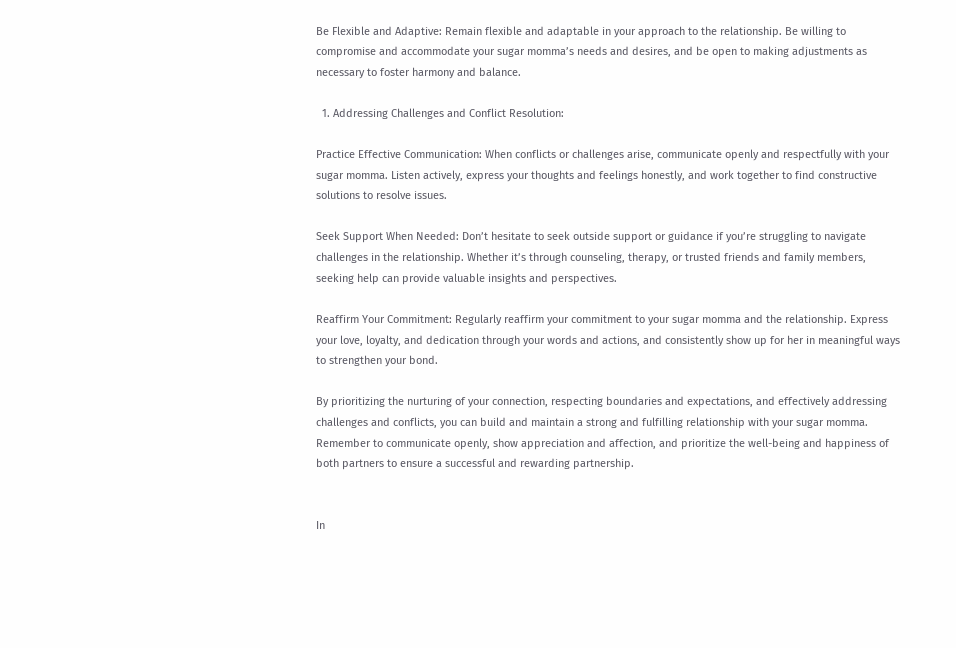Be Flexible and Adaptive: Remain flexible and adaptable in your approach to the relationship. Be willing to compromise and accommodate your sugar momma’s needs and desires, and be open to making adjustments as necessary to foster harmony and balance.

  1. Addressing Challenges and Conflict Resolution:

Practice Effective Communication: When conflicts or challenges arise, communicate openly and respectfully with your sugar momma. Listen actively, express your thoughts and feelings honestly, and work together to find constructive solutions to resolve issues.

Seek Support When Needed: Don’t hesitate to seek outside support or guidance if you’re struggling to navigate challenges in the relationship. Whether it’s through counseling, therapy, or trusted friends and family members, seeking help can provide valuable insights and perspectives.

Reaffirm Your Commitment: Regularly reaffirm your commitment to your sugar momma and the relationship. Express your love, loyalty, and dedication through your words and actions, and consistently show up for her in meaningful ways to strengthen your bond.

By prioritizing the nurturing of your connection, respecting boundaries and expectations, and effectively addressing challenges and conflicts, you can build and maintain a strong and fulfilling relationship with your sugar momma. Remember to communicate openly, show appreciation and affection, and prioritize the well-being and happiness of both partners to ensure a successful and rewarding partnership.


In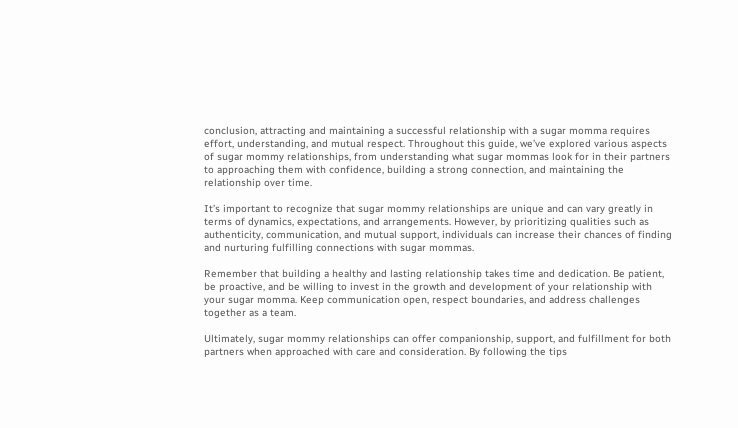conclusion, attracting and maintaining a successful relationship with a sugar momma requires effort, understanding, and mutual respect. Throughout this guide, we’ve explored various aspects of sugar mommy relationships, from understanding what sugar mommas look for in their partners to approaching them with confidence, building a strong connection, and maintaining the relationship over time.

It’s important to recognize that sugar mommy relationships are unique and can vary greatly in terms of dynamics, expectations, and arrangements. However, by prioritizing qualities such as authenticity, communication, and mutual support, individuals can increase their chances of finding and nurturing fulfilling connections with sugar mommas.

Remember that building a healthy and lasting relationship takes time and dedication. Be patient, be proactive, and be willing to invest in the growth and development of your relationship with your sugar momma. Keep communication open, respect boundaries, and address challenges together as a team.

Ultimately, sugar mommy relationships can offer companionship, support, and fulfillment for both partners when approached with care and consideration. By following the tips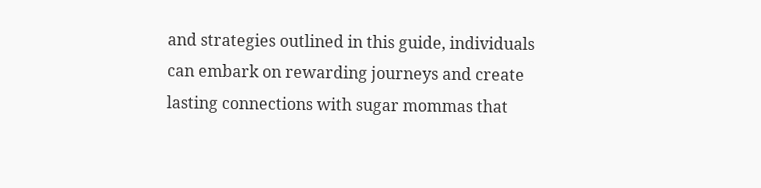and strategies outlined in this guide, individuals can embark on rewarding journeys and create lasting connections with sugar mommas that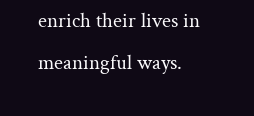enrich their lives in meaningful ways.